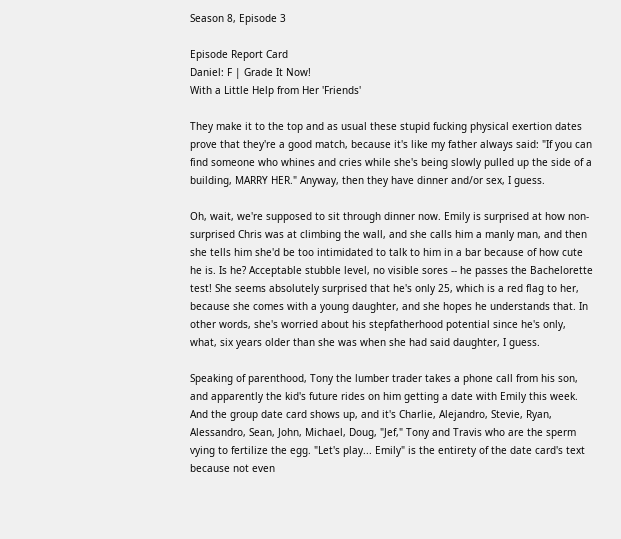Season 8, Episode 3

Episode Report Card
Daniel: F | Grade It Now!
With a Little Help from Her 'Friends'

They make it to the top and as usual these stupid fucking physical exertion dates prove that they're a good match, because it's like my father always said: "If you can find someone who whines and cries while she's being slowly pulled up the side of a building, MARRY HER." Anyway, then they have dinner and/or sex, I guess.

Oh, wait, we're supposed to sit through dinner now. Emily is surprised at how non-surprised Chris was at climbing the wall, and she calls him a manly man, and then she tells him she'd be too intimidated to talk to him in a bar because of how cute he is. Is he? Acceptable stubble level, no visible sores -- he passes the Bachelorette test! She seems absolutely surprised that he's only 25, which is a red flag to her, because she comes with a young daughter, and she hopes he understands that. In other words, she's worried about his stepfatherhood potential since he's only, what, six years older than she was when she had said daughter, I guess.

Speaking of parenthood, Tony the lumber trader takes a phone call from his son, and apparently the kid's future rides on him getting a date with Emily this week. And the group date card shows up, and it's Charlie, Alejandro, Stevie, Ryan, Alessandro, Sean, John, Michael, Doug, "Jef," Tony and Travis who are the sperm vying to fertilize the egg. "Let's play... Emily" is the entirety of the date card's text because not even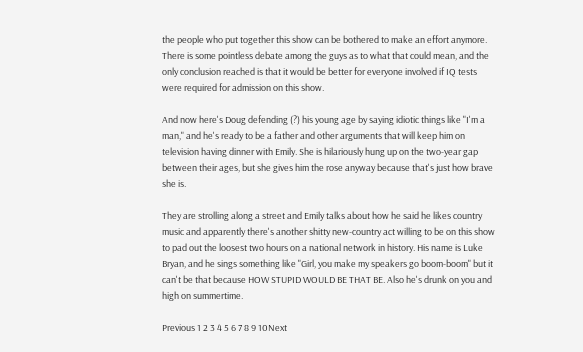the people who put together this show can be bothered to make an effort anymore. There is some pointless debate among the guys as to what that could mean, and the only conclusion reached is that it would be better for everyone involved if IQ tests were required for admission on this show.

And now here's Doug defending (?) his young age by saying idiotic things like "I'm a man," and he's ready to be a father and other arguments that will keep him on television having dinner with Emily. She is hilariously hung up on the two-year gap between their ages, but she gives him the rose anyway because that's just how brave she is.

They are strolling along a street and Emily talks about how he said he likes country music and apparently there's another shitty new-country act willing to be on this show to pad out the loosest two hours on a national network in history. His name is Luke Bryan, and he sings something like "Girl, you make my speakers go boom-boom" but it can't be that because HOW STUPID WOULD BE THAT BE. Also he's drunk on you and high on summertime.

Previous 1 2 3 4 5 6 7 8 9 10Next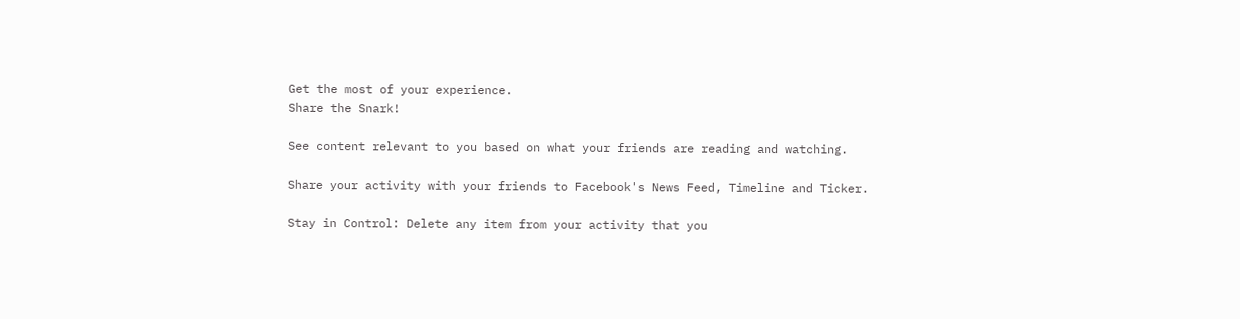Get the most of your experience.
Share the Snark!

See content relevant to you based on what your friends are reading and watching.

Share your activity with your friends to Facebook's News Feed, Timeline and Ticker.

Stay in Control: Delete any item from your activity that you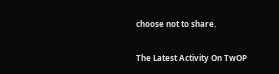choose not to share.

The Latest Activity On TwOP